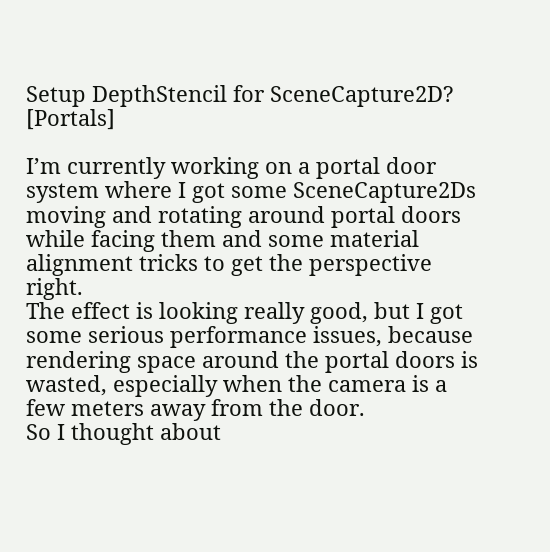Setup DepthStencil for SceneCapture2D? [Portals]

I’m currently working on a portal door system where I got some SceneCapture2Ds moving and rotating around portal doors while facing them and some material alignment tricks to get the perspective right.
The effect is looking really good, but I got some serious performance issues, because rendering space around the portal doors is wasted, especially when the camera is a few meters away from the door.
So I thought about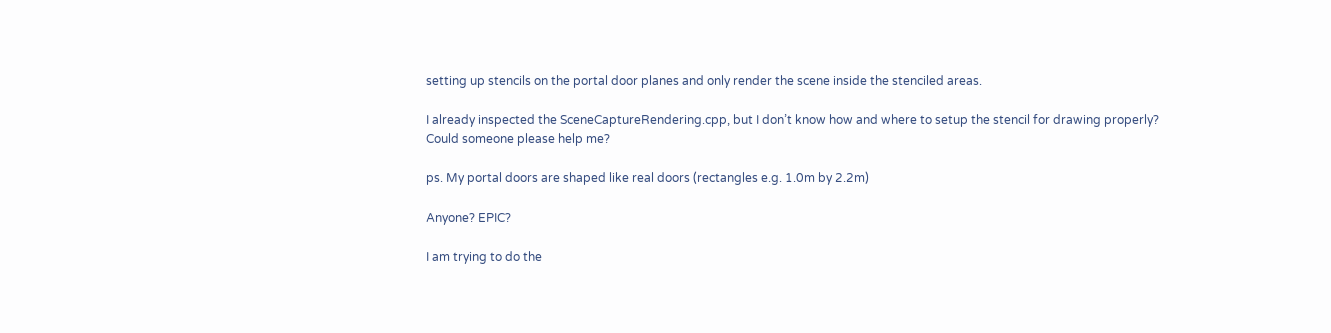setting up stencils on the portal door planes and only render the scene inside the stenciled areas.

I already inspected the SceneCaptureRendering.cpp, but I don’t know how and where to setup the stencil for drawing properly?
Could someone please help me?

ps. My portal doors are shaped like real doors (rectangles e.g. 1.0m by 2.2m)

Anyone? EPIC?

I am trying to do the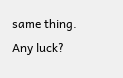same thing. Any luck?